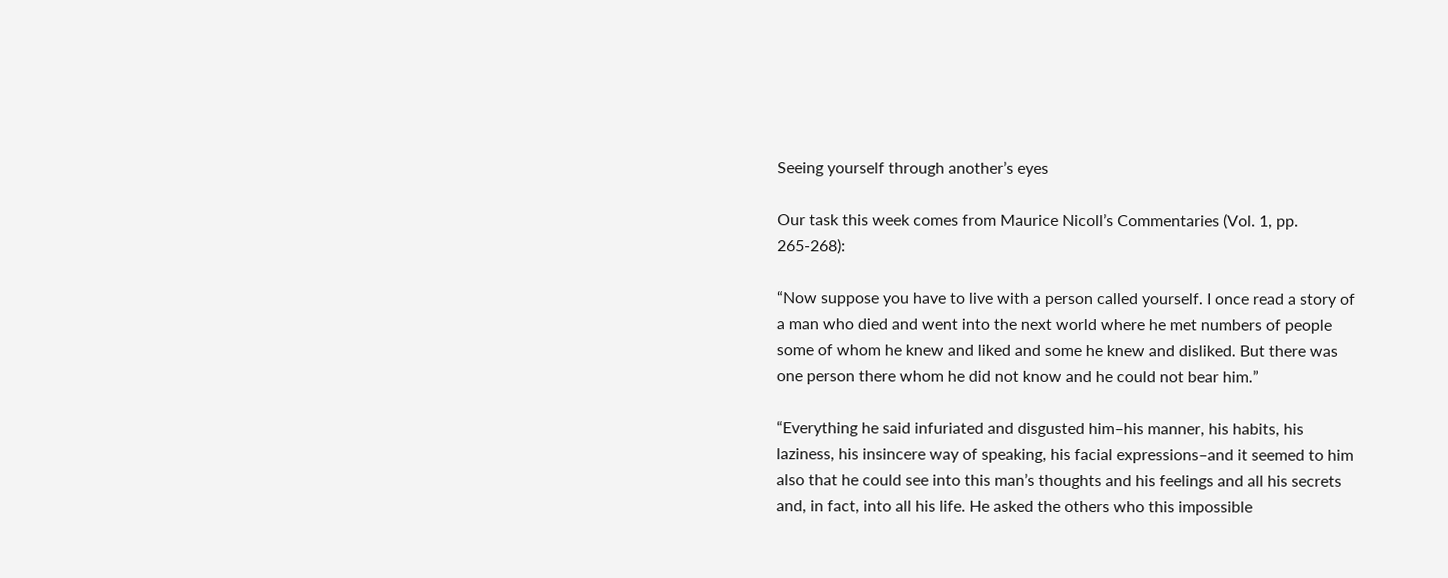Seeing yourself through another’s eyes

Our task this week comes from Maurice Nicoll’s Commentaries (Vol. 1, pp. 265-268):

“Now suppose you have to live with a person called yourself. I once read a story of a man who died and went into the next world where he met numbers of people some of whom he knew and liked and some he knew and disliked. But there was one person there whom he did not know and he could not bear him.”

“Everything he said infuriated and disgusted him–his manner, his habits, his laziness, his insincere way of speaking, his facial expressions–and it seemed to him also that he could see into this man’s thoughts and his feelings and all his secrets and, in fact, into all his life. He asked the others who this impossible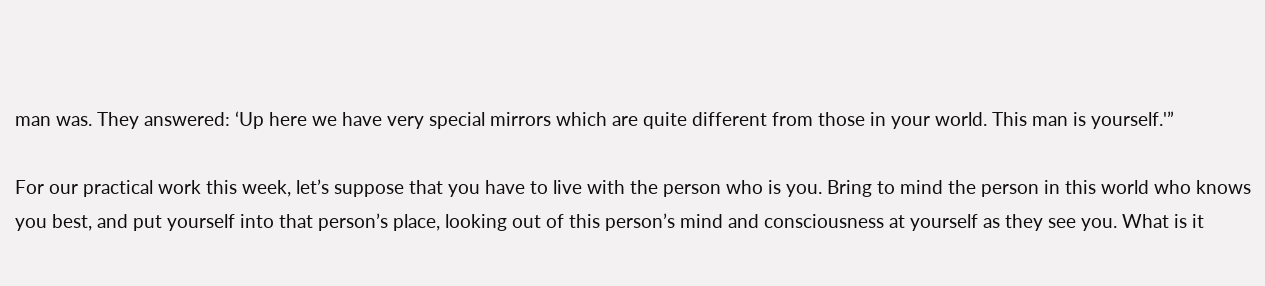man was. They answered: ‘Up here we have very special mirrors which are quite different from those in your world. This man is yourself.'”

For our practical work this week, let’s suppose that you have to live with the person who is you. Bring to mind the person in this world who knows you best, and put yourself into that person’s place, looking out of this person’s mind and consciousness at yourself as they see you. What is it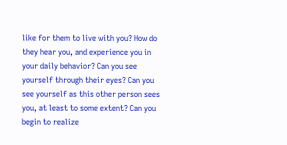like for them to live with you? How do they hear you, and experience you in your daily behavior? Can you see yourself through their eyes? Can you see yourself as this other person sees you, at least to some extent? Can you begin to realize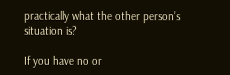practically what the other person’s situation is?

If you have no or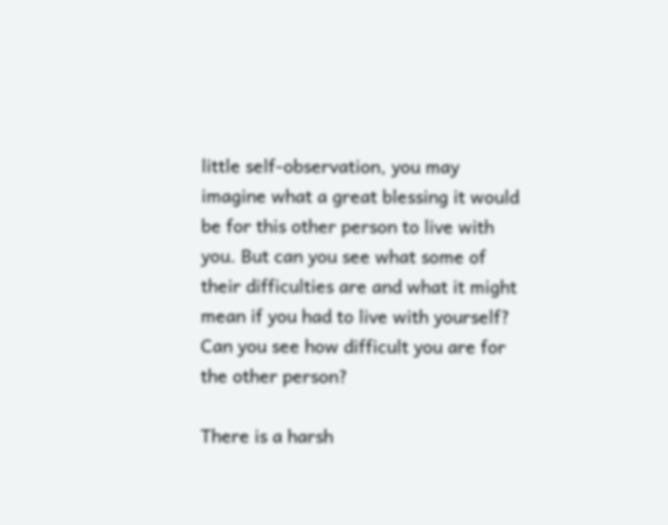little self-observation, you may imagine what a great blessing it would be for this other person to live with you. But can you see what some of their difficulties are and what it might mean if you had to live with yourself? Can you see how difficult you are for the other person?

There is a harsh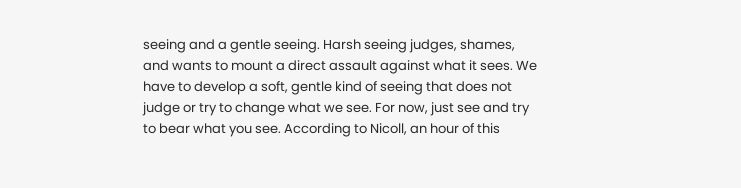seeing and a gentle seeing. Harsh seeing judges, shames, and wants to mount a direct assault against what it sees. We have to develop a soft, gentle kind of seeing that does not judge or try to change what we see. For now, just see and try to bear what you see. According to Nicoll, an hour of this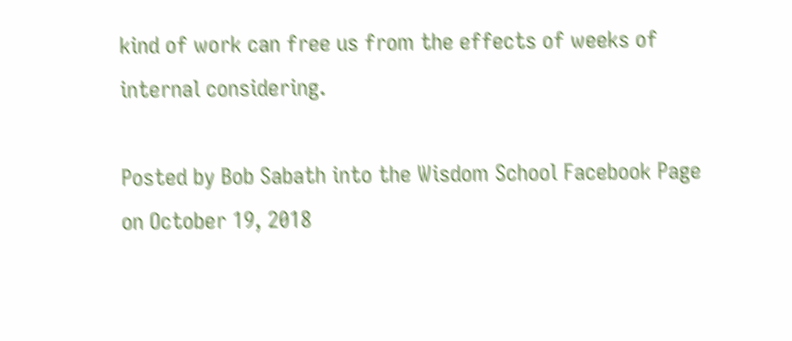kind of work can free us from the effects of weeks of internal considering.

Posted by Bob Sabath into the Wisdom School Facebook Page on October 19, 2018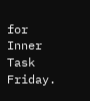for Inner Task Friday.